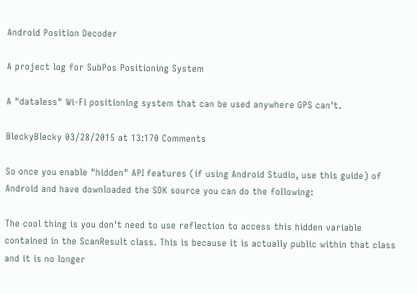Android Position Decoder

A project log for SubPos Positioning System

A "dataless" Wi-Fi positioning system that can be used anywhere GPS can't.

BleckyBlecky 03/28/2015 at 13:170 Comments

So once you enable "hidden" API features (if using Android Studio, use this guide) of Android and have downloaded the SDK source you can do the following:

The cool thing is you don't need to use reflection to access this hidden variable contained in the ScanResult class. This is because it is actually public within that class and it is no longer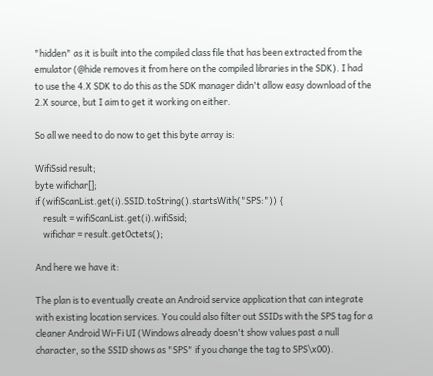"hidden" as it is built into the compiled class file that has been extracted from the emulator (@hide removes it from here on the compiled libraries in the SDK). I had to use the 4.X SDK to do this as the SDK manager didn't allow easy download of the 2.X source, but I aim to get it working on either.

So all we need to do now to get this byte array is:

WifiSsid result;
byte wifichar[];
if (wifiScanList.get(i).SSID.toString().startsWith("SPS:")) {
    result = wifiScanList.get(i).wifiSsid;
    wifichar = result.getOctets();

And here we have it:

The plan is to eventually create an Android service application that can integrate with existing location services. You could also filter out SSIDs with the SPS tag for a cleaner Android Wi-Fi UI (Windows already doesn't show values past a null character, so the SSID shows as "SPS" if you change the tag to SPS\x00).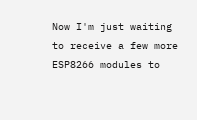Now I'm just waiting to receive a few more ESP8266 modules to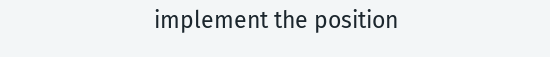implement the position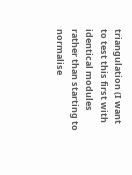triangulation (I want to test this first with identical modules rather than starting to normalise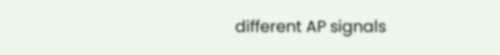different AP signals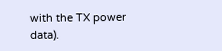with the TX power data).